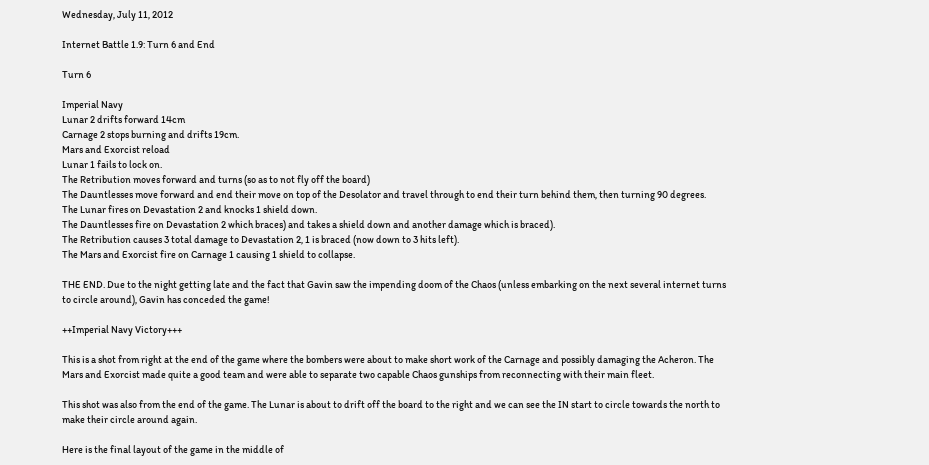Wednesday, July 11, 2012

Internet Battle 1.9: Turn 6 and End

Turn 6

Imperial Navy
Lunar 2 drifts forward 14cm
Carnage 2 stops burning and drifts 19cm.
Mars and Exorcist reload
Lunar 1 fails to lock on.
The Retribution moves forward and turns (so as to not fly off the board)
The Dauntlesses move forward and end their move on top of the Desolator and travel through to end their turn behind them, then turning 90 degrees.
The Lunar fires on Devastation 2 and knocks 1 shield down.
The Dauntlesses fire on Devastation 2 which braces) and takes a shield down and another damage which is braced).
The Retribution causes 3 total damage to Devastation 2, 1 is braced (now down to 3 hits left).
The Mars and Exorcist fire on Carnage 1 causing 1 shield to collapse.

THE END. Due to the night getting late and the fact that Gavin saw the impending doom of the Chaos (unless embarking on the next several internet turns to circle around), Gavin has conceded the game!

++Imperial Navy Victory+++

This is a shot from right at the end of the game where the bombers were about to make short work of the Carnage and possibly damaging the Acheron. The Mars and Exorcist made quite a good team and were able to separate two capable Chaos gunships from reconnecting with their main fleet.

This shot was also from the end of the game. The Lunar is about to drift off the board to the right and we can see the IN start to circle towards the north to make their circle around again.

Here is the final layout of the game in the middle of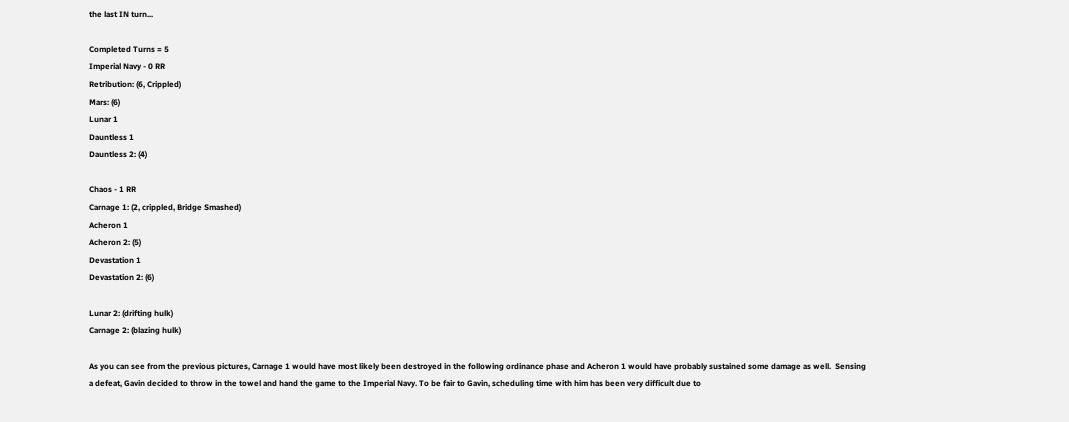the last IN turn...

Completed Turns = 5
Imperial Navy - 0 RR
Retribution: (6, Crippled)
Mars: (6)
Lunar 1
Dauntless 1
Dauntless 2: (4)

Chaos - 1 RR
Carnage 1: (2, crippled, Bridge Smashed)
Acheron 1
Acheron 2: (5)
Devastation 1
Devastation 2: (6)

Lunar 2: (drifting hulk)
Carnage 2: (blazing hulk)

As you can see from the previous pictures, Carnage 1 would have most likely been destroyed in the following ordinance phase and Acheron 1 would have probably sustained some damage as well.  Sensing a defeat, Gavin decided to throw in the towel and hand the game to the Imperial Navy. To be fair to Gavin, scheduling time with him has been very difficult due to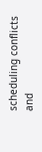scheduling conflicts and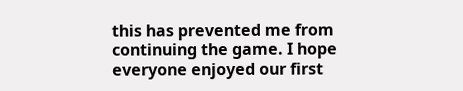this has prevented me from continuing the game. I hope everyone enjoyed our first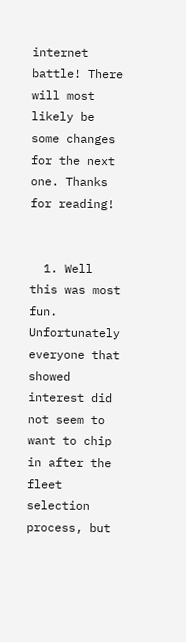internet battle! There will most likely be some changes for the next one. Thanks for reading!


  1. Well this was most fun. Unfortunately everyone that showed interest did not seem to want to chip in after the fleet selection process, but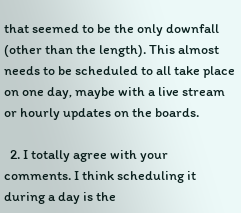that seemed to be the only downfall (other than the length). This almost needs to be scheduled to all take place on one day, maybe with a live stream or hourly updates on the boards.

  2. I totally agree with your comments. I think scheduling it during a day is the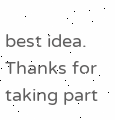best idea. Thanks for taking part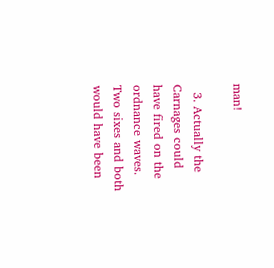man!

  3. Actually the Carnages could have fired on the ordnance waves. Two sixes and both would have been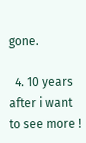gone.

  4. 10 years after i want to see more !